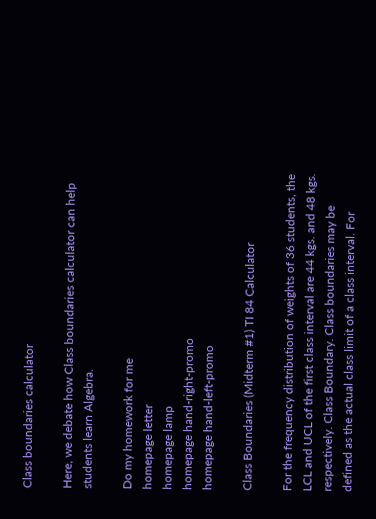Class boundaries calculator

Here, we debate how Class boundaries calculator can help students learn Algebra.

Do my homework for me
homepage letter
homepage lamp
homepage hand-right-promo
homepage hand-left-promo

Class Boundaries (Midterm #1) TI 84 Calculator

For the frequency distribution of weights of 36 students, the LCL and UCL of the first class interval are 44 kgs. and 48 kgs. respectively. Class Boundary. Class boundaries may be defined as the actual class limit of a class interval. For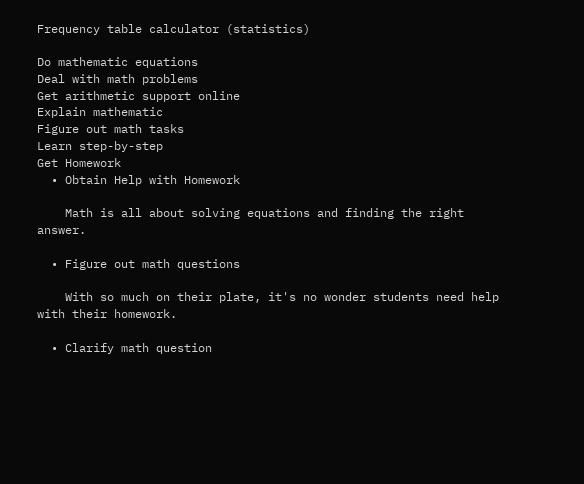Frequency table calculator (statistics)

Do mathematic equations
Deal with math problems
Get arithmetic support online
Explain mathematic
Figure out math tasks
Learn step-by-step
Get Homework
  • Obtain Help with Homework

    Math is all about solving equations and finding the right answer.

  • Figure out math questions

    With so much on their plate, it's no wonder students need help with their homework.

  • Clarify math question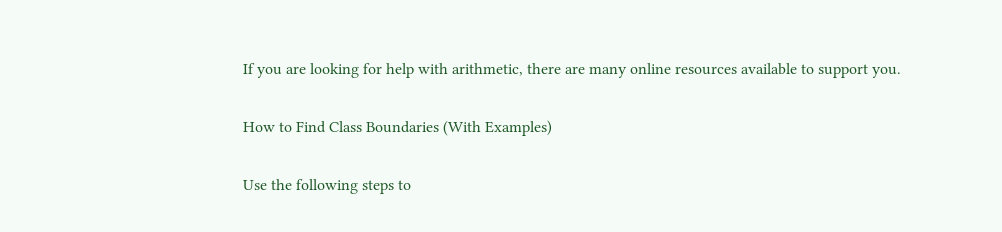If you are looking for help with arithmetic, there are many online resources available to support you.

How to Find Class Boundaries (With Examples)

Use the following steps to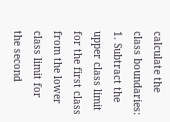calculate the class boundaries: 1. Subtract the upper class limit for the first class from the lower class limit for the second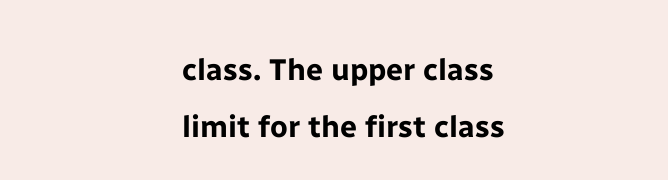class. The upper class limit for the first class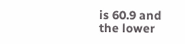is 60.9 and the lower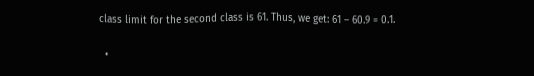class limit for the second class is 61. Thus, we get: 61 – 60.9 = 0.1.

  •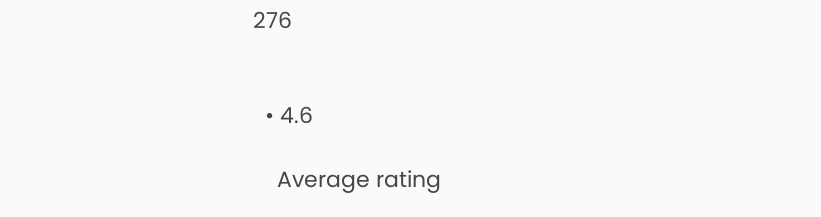276


  • 4.6

    Average rating